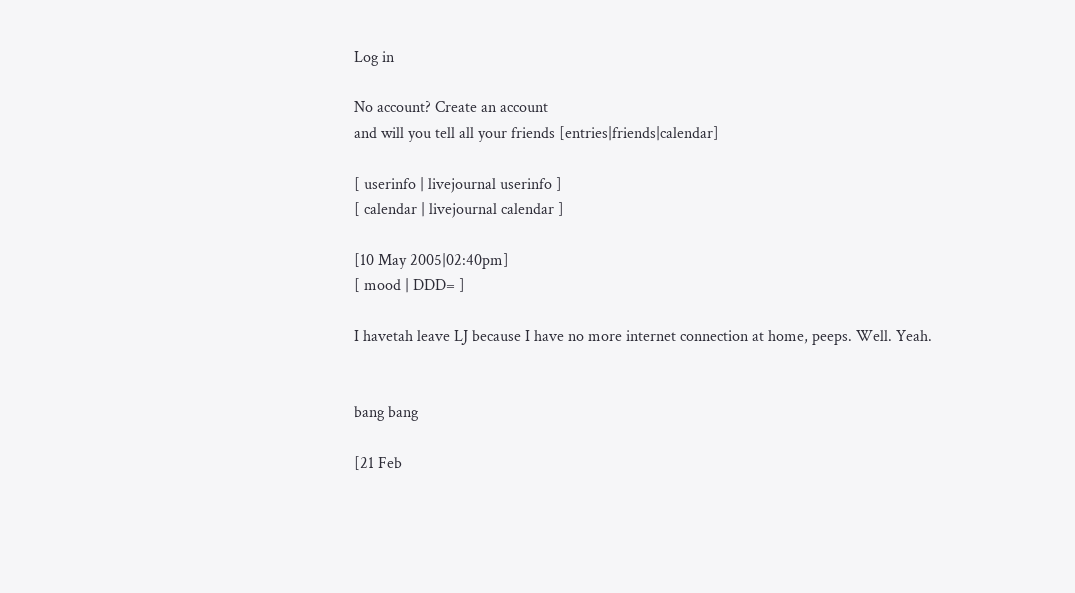Log in

No account? Create an account
and will you tell all your friends [entries|friends|calendar]

[ userinfo | livejournal userinfo ]
[ calendar | livejournal calendar ]

[10 May 2005|02:40pm]
[ mood | DDD= ]

I havetah leave LJ because I have no more internet connection at home, peeps. Well. Yeah.


bang bang

[21 Feb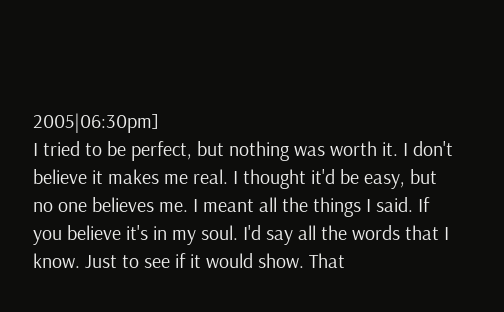2005|06:30pm]
I tried to be perfect, but nothing was worth it. I don't believe it makes me real. I thought it'd be easy, but no one believes me. I meant all the things I said. If you believe it's in my soul. I'd say all the words that I know. Just to see if it would show. That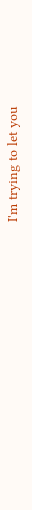I'm trying to let you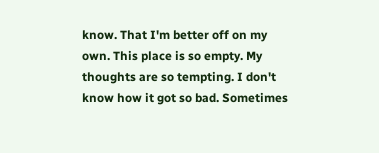know. That I'm better off on my own. This place is so empty. My thoughts are so tempting. I don't know how it got so bad. Sometimes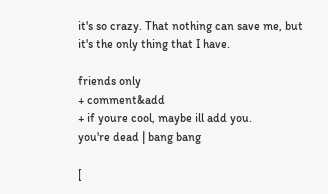it's so crazy. That nothing can save me, but it's the only thing that I have.

friends only
+ comment&add
+ if youre cool, maybe ill add you.
you're dead | bang bang

[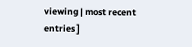viewing | most recent entries ]